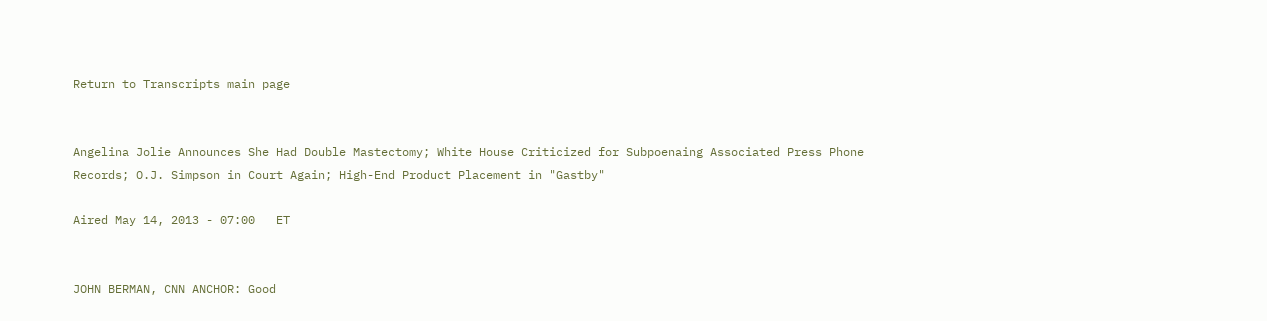Return to Transcripts main page


Angelina Jolie Announces She Had Double Mastectomy; White House Criticized for Subpoenaing Associated Press Phone Records; O.J. Simpson in Court Again; High-End Product Placement in "Gastby"

Aired May 14, 2013 - 07:00   ET


JOHN BERMAN, CNN ANCHOR: Good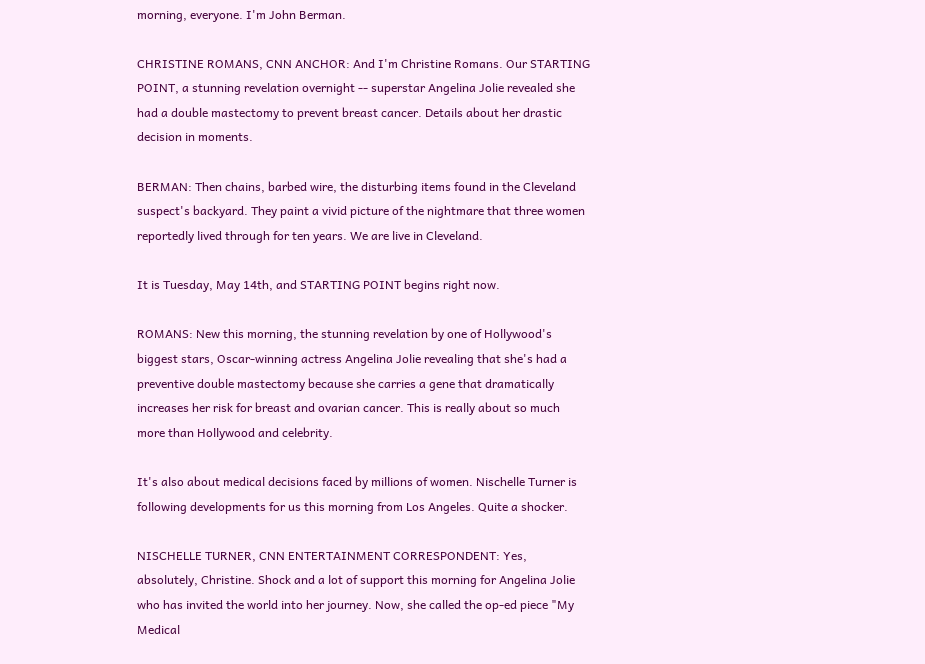morning, everyone. I'm John Berman.

CHRISTINE ROMANS, CNN ANCHOR: And I'm Christine Romans. Our STARTING POINT, a stunning revelation overnight -- superstar Angelina Jolie revealed she had a double mastectomy to prevent breast cancer. Details about her drastic decision in moments.

BERMAN: Then chains, barbed wire, the disturbing items found in the Cleveland suspect's backyard. They paint a vivid picture of the nightmare that three women reportedly lived through for ten years. We are live in Cleveland.

It is Tuesday, May 14th, and STARTING POINT begins right now.

ROMANS: New this morning, the stunning revelation by one of Hollywood's biggest stars, Oscar-winning actress Angelina Jolie revealing that she's had a preventive double mastectomy because she carries a gene that dramatically increases her risk for breast and ovarian cancer. This is really about so much more than Hollywood and celebrity.

It's also about medical decisions faced by millions of women. Nischelle Turner is following developments for us this morning from Los Angeles. Quite a shocker.

NISCHELLE TURNER, CNN ENTERTAINMENT CORRESPONDENT: Yes, absolutely, Christine. Shock and a lot of support this morning for Angelina Jolie who has invited the world into her journey. Now, she called the op-ed piece "My Medical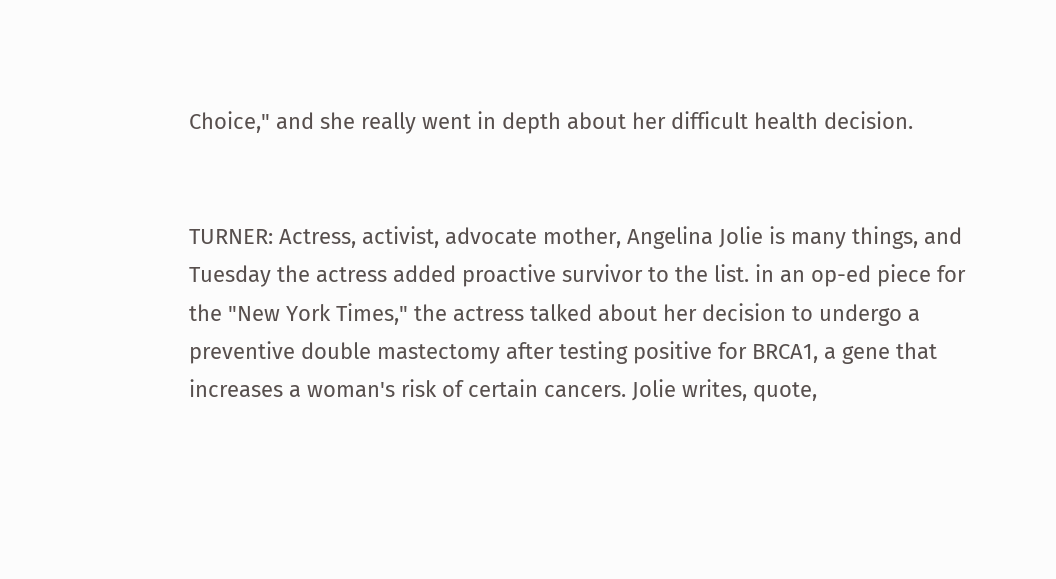Choice," and she really went in depth about her difficult health decision.


TURNER: Actress, activist, advocate mother, Angelina Jolie is many things, and Tuesday the actress added proactive survivor to the list. in an op-ed piece for the "New York Times," the actress talked about her decision to undergo a preventive double mastectomy after testing positive for BRCA1, a gene that increases a woman's risk of certain cancers. Jolie writes, quote,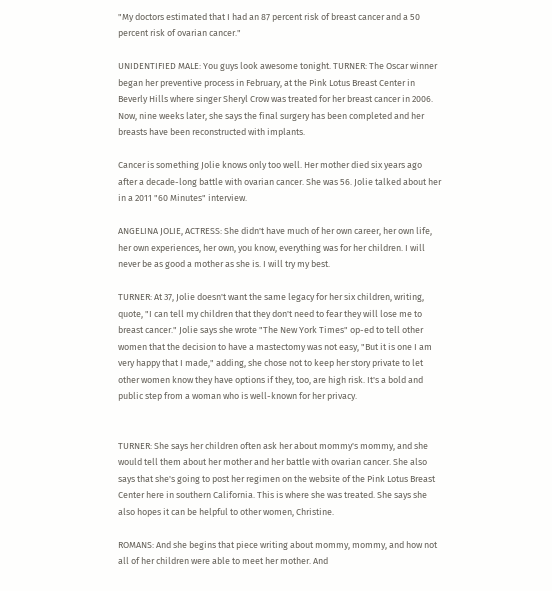"My doctors estimated that I had an 87 percent risk of breast cancer and a 50 percent risk of ovarian cancer."

UNIDENTIFIED MALE: You guys look awesome tonight. TURNER: The Oscar winner began her preventive process in February, at the Pink Lotus Breast Center in Beverly Hills where singer Sheryl Crow was treated for her breast cancer in 2006. Now, nine weeks later, she says the final surgery has been completed and her breasts have been reconstructed with implants.

Cancer is something Jolie knows only too well. Her mother died six years ago after a decade-long battle with ovarian cancer. She was 56. Jolie talked about her in a 2011 "60 Minutes" interview.

ANGELINA JOLIE, ACTRESS: She didn't have much of her own career, her own life, her own experiences, her own, you know, everything was for her children. I will never be as good a mother as she is. I will try my best.

TURNER: At 37, Jolie doesn't want the same legacy for her six children, writing, quote, "I can tell my children that they don't need to fear they will lose me to breast cancer." Jolie says she wrote "The New York Times" op-ed to tell other women that the decision to have a mastectomy was not easy, "But it is one I am very happy that I made," adding, she chose not to keep her story private to let other women know they have options if they, too, are high risk. It's a bold and public step from a woman who is well-known for her privacy.


TURNER: She says her children often ask her about mommy's mommy, and she would tell them about her mother and her battle with ovarian cancer. She also says that she's going to post her regimen on the website of the Pink Lotus Breast Center here in southern California. This is where she was treated. She says she also hopes it can be helpful to other women, Christine.

ROMANS: And she begins that piece writing about mommy, mommy, and how not all of her children were able to meet her mother. And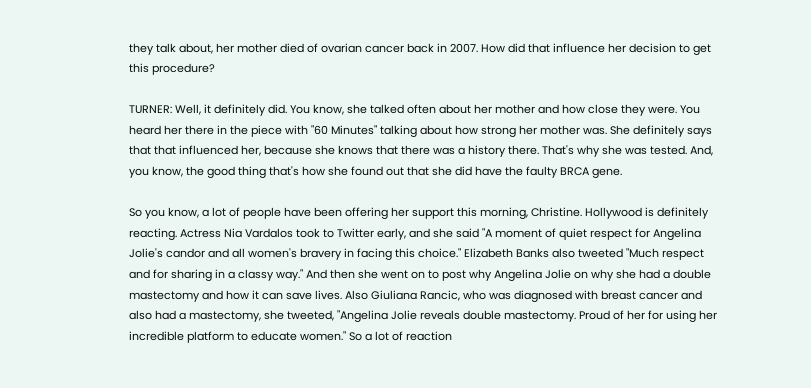they talk about, her mother died of ovarian cancer back in 2007. How did that influence her decision to get this procedure?

TURNER: Well, it definitely did. You know, she talked often about her mother and how close they were. You heard her there in the piece with "60 Minutes" talking about how strong her mother was. She definitely says that that influenced her, because she knows that there was a history there. That's why she was tested. And, you know, the good thing that's how she found out that she did have the faulty BRCA gene.

So you know, a lot of people have been offering her support this morning, Christine. Hollywood is definitely reacting. Actress Nia Vardalos took to Twitter early, and she said "A moment of quiet respect for Angelina Jolie's candor and all women's bravery in facing this choice." Elizabeth Banks also tweeted "Much respect and for sharing in a classy way." And then she went on to post why Angelina Jolie on why she had a double mastectomy and how it can save lives. Also Giuliana Rancic, who was diagnosed with breast cancer and also had a mastectomy, she tweeted, "Angelina Jolie reveals double mastectomy. Proud of her for using her incredible platform to educate women." So a lot of reaction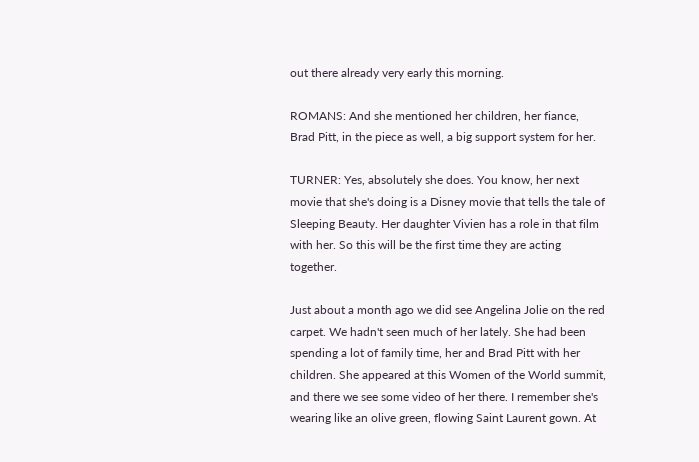out there already very early this morning.

ROMANS: And she mentioned her children, her fiance, Brad Pitt, in the piece as well, a big support system for her.

TURNER: Yes, absolutely she does. You know, her next movie that she's doing is a Disney movie that tells the tale of Sleeping Beauty. Her daughter Vivien has a role in that film with her. So this will be the first time they are acting together.

Just about a month ago we did see Angelina Jolie on the red carpet. We hadn't seen much of her lately. She had been spending a lot of family time, her and Brad Pitt with her children. She appeared at this Women of the World summit, and there we see some video of her there. I remember she's wearing like an olive green, flowing Saint Laurent gown. At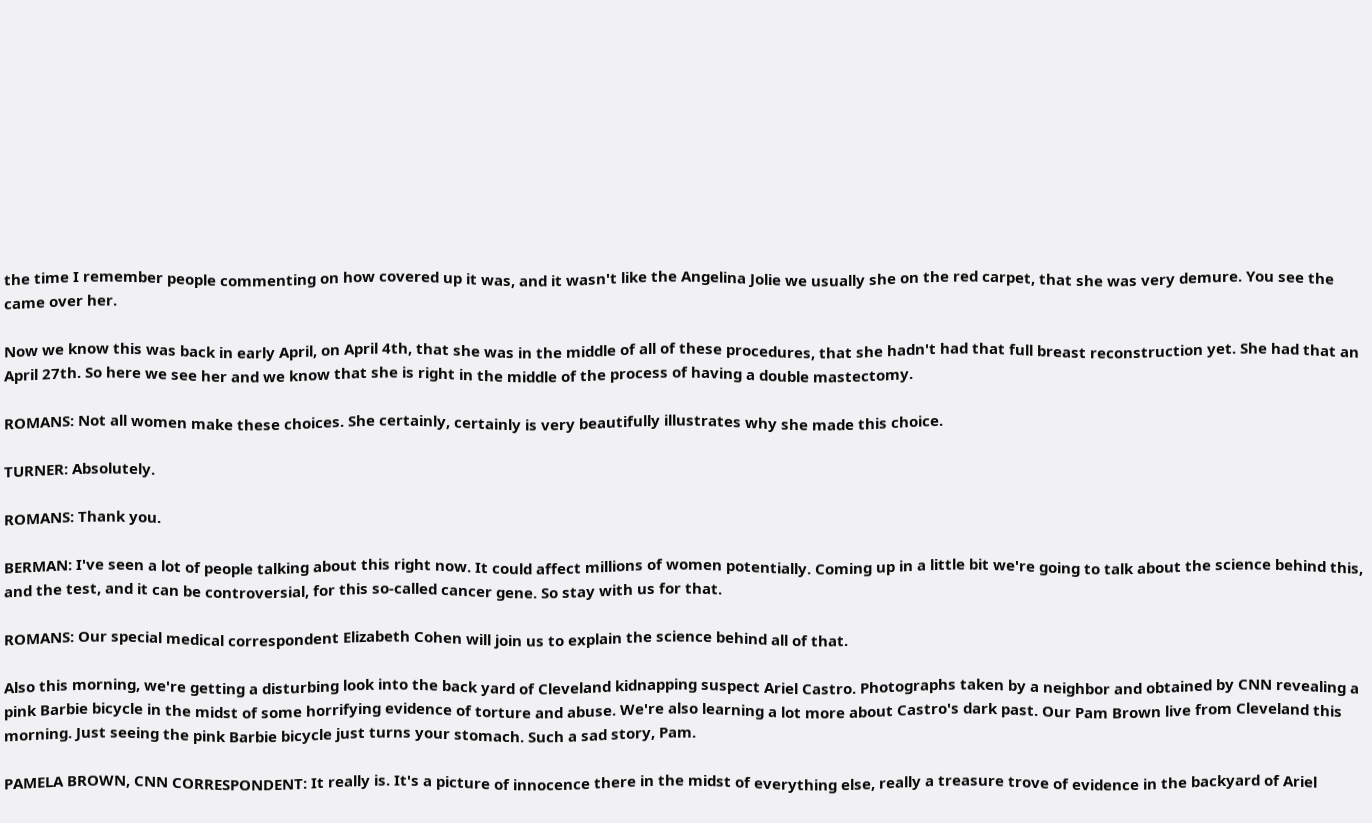the time I remember people commenting on how covered up it was, and it wasn't like the Angelina Jolie we usually she on the red carpet, that she was very demure. You see the came over her.

Now we know this was back in early April, on April 4th, that she was in the middle of all of these procedures, that she hadn't had that full breast reconstruction yet. She had that an April 27th. So here we see her and we know that she is right in the middle of the process of having a double mastectomy.

ROMANS: Not all women make these choices. She certainly, certainly is very beautifully illustrates why she made this choice.

TURNER: Absolutely.

ROMANS: Thank you.

BERMAN: I've seen a lot of people talking about this right now. It could affect millions of women potentially. Coming up in a little bit we're going to talk about the science behind this, and the test, and it can be controversial, for this so-called cancer gene. So stay with us for that.

ROMANS: Our special medical correspondent Elizabeth Cohen will join us to explain the science behind all of that.

Also this morning, we're getting a disturbing look into the back yard of Cleveland kidnapping suspect Ariel Castro. Photographs taken by a neighbor and obtained by CNN revealing a pink Barbie bicycle in the midst of some horrifying evidence of torture and abuse. We're also learning a lot more about Castro's dark past. Our Pam Brown live from Cleveland this morning. Just seeing the pink Barbie bicycle just turns your stomach. Such a sad story, Pam.

PAMELA BROWN, CNN CORRESPONDENT: It really is. It's a picture of innocence there in the midst of everything else, really a treasure trove of evidence in the backyard of Ariel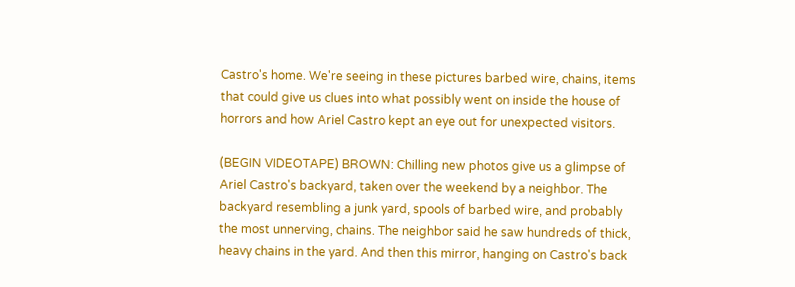Castro's home. We're seeing in these pictures barbed wire, chains, items that could give us clues into what possibly went on inside the house of horrors and how Ariel Castro kept an eye out for unexpected visitors.

(BEGIN VIDEOTAPE) BROWN: Chilling new photos give us a glimpse of Ariel Castro's backyard, taken over the weekend by a neighbor. The backyard resembling a junk yard, spools of barbed wire, and probably the most unnerving, chains. The neighbor said he saw hundreds of thick, heavy chains in the yard. And then this mirror, hanging on Castro's back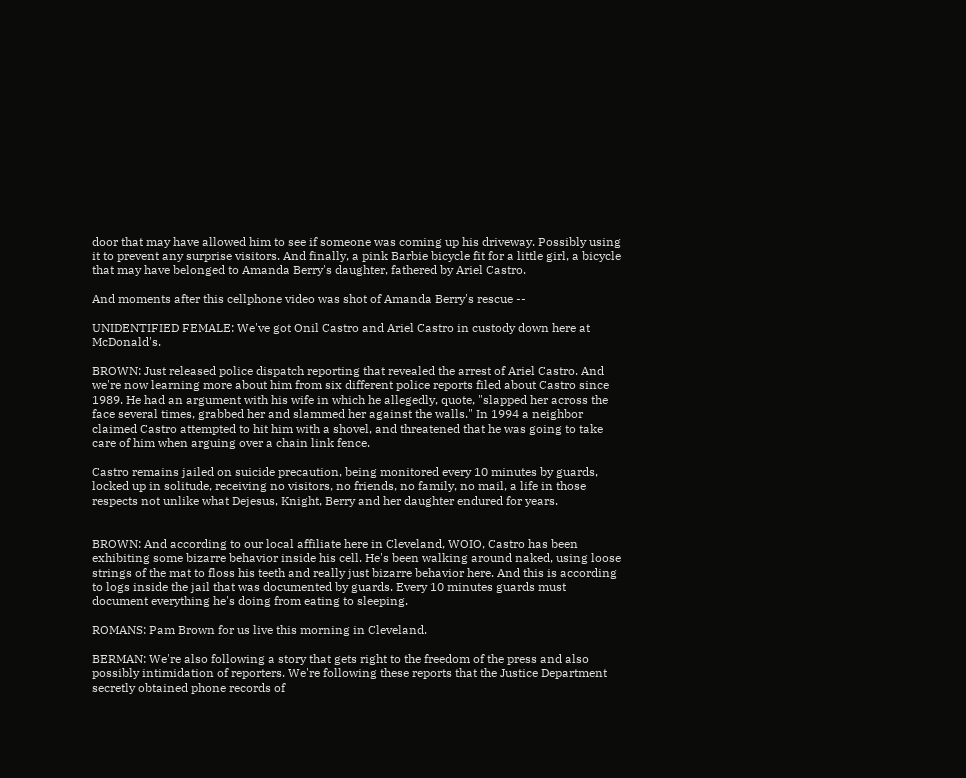door that may have allowed him to see if someone was coming up his driveway. Possibly using it to prevent any surprise visitors. And finally, a pink Barbie bicycle fit for a little girl, a bicycle that may have belonged to Amanda Berry's daughter, fathered by Ariel Castro.

And moments after this cellphone video was shot of Amanda Berry's rescue --

UNIDENTIFIED FEMALE: We've got Onil Castro and Ariel Castro in custody down here at McDonald's.

BROWN: Just released police dispatch reporting that revealed the arrest of Ariel Castro. And we're now learning more about him from six different police reports filed about Castro since 1989. He had an argument with his wife in which he allegedly, quote, "slapped her across the face several times, grabbed her and slammed her against the walls." In 1994 a neighbor claimed Castro attempted to hit him with a shovel, and threatened that he was going to take care of him when arguing over a chain link fence.

Castro remains jailed on suicide precaution, being monitored every 10 minutes by guards, locked up in solitude, receiving no visitors, no friends, no family, no mail, a life in those respects not unlike what Dejesus, Knight, Berry and her daughter endured for years.


BROWN: And according to our local affiliate here in Cleveland, WOIO, Castro has been exhibiting some bizarre behavior inside his cell. He's been walking around naked, using loose strings of the mat to floss his teeth and really just bizarre behavior here. And this is according to logs inside the jail that was documented by guards. Every 10 minutes guards must document everything he's doing from eating to sleeping.

ROMANS: Pam Brown for us live this morning in Cleveland.

BERMAN: We're also following a story that gets right to the freedom of the press and also possibly intimidation of reporters. We're following these reports that the Justice Department secretly obtained phone records of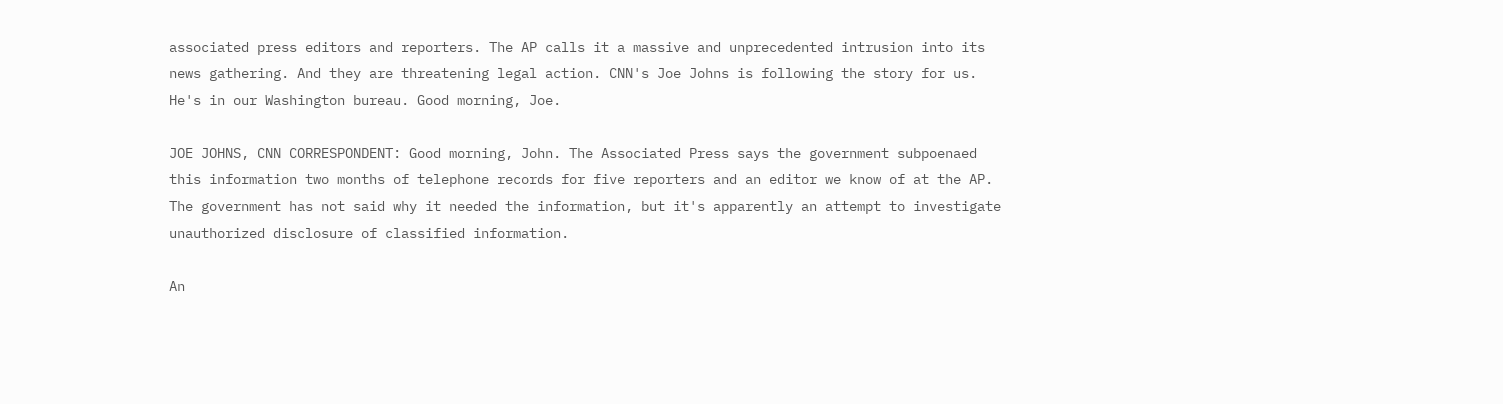associated press editors and reporters. The AP calls it a massive and unprecedented intrusion into its news gathering. And they are threatening legal action. CNN's Joe Johns is following the story for us. He's in our Washington bureau. Good morning, Joe.

JOE JOHNS, CNN CORRESPONDENT: Good morning, John. The Associated Press says the government subpoenaed this information two months of telephone records for five reporters and an editor we know of at the AP. The government has not said why it needed the information, but it's apparently an attempt to investigate unauthorized disclosure of classified information.

An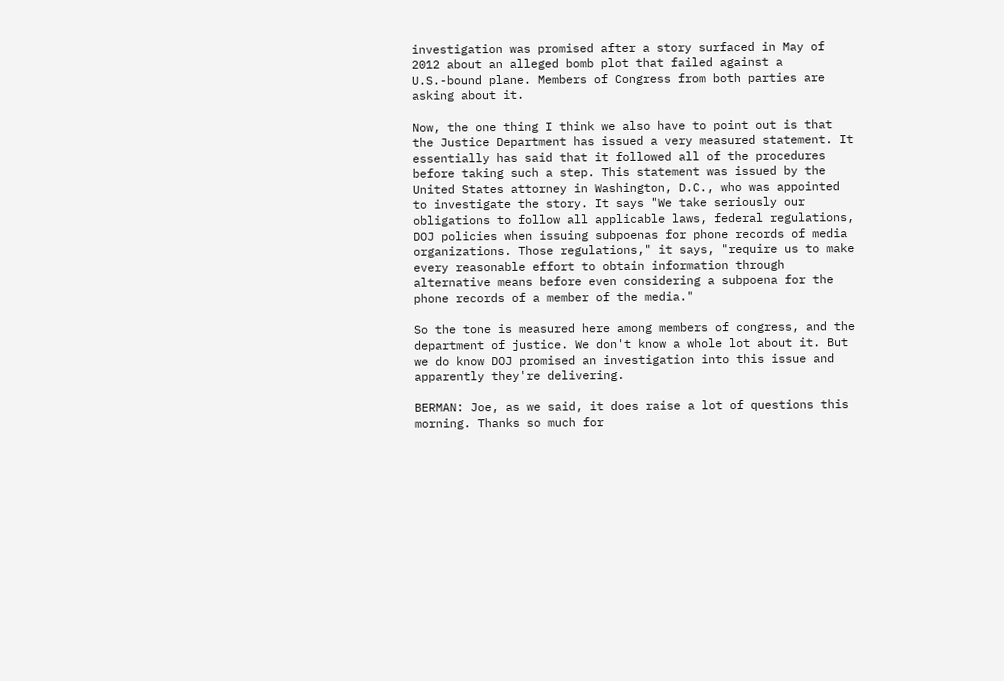investigation was promised after a story surfaced in May of 2012 about an alleged bomb plot that failed against a U.S.-bound plane. Members of Congress from both parties are asking about it.

Now, the one thing I think we also have to point out is that the Justice Department has issued a very measured statement. It essentially has said that it followed all of the procedures before taking such a step. This statement was issued by the United States attorney in Washington, D.C., who was appointed to investigate the story. It says "We take seriously our obligations to follow all applicable laws, federal regulations, DOJ policies when issuing subpoenas for phone records of media organizations. Those regulations," it says, "require us to make every reasonable effort to obtain information through alternative means before even considering a subpoena for the phone records of a member of the media."

So the tone is measured here among members of congress, and the department of justice. We don't know a whole lot about it. But we do know DOJ promised an investigation into this issue and apparently they're delivering.

BERMAN: Joe, as we said, it does raise a lot of questions this morning. Thanks so much for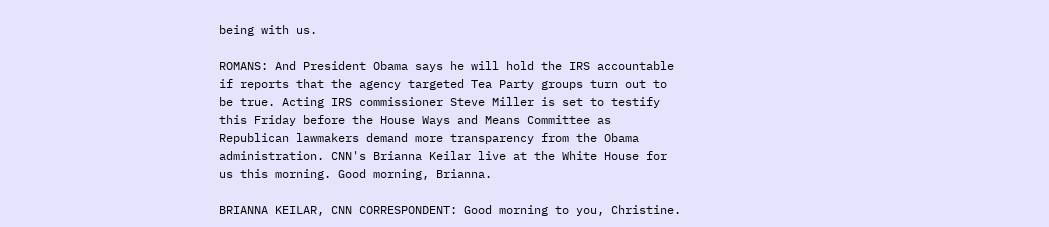being with us.

ROMANS: And President Obama says he will hold the IRS accountable if reports that the agency targeted Tea Party groups turn out to be true. Acting IRS commissioner Steve Miller is set to testify this Friday before the House Ways and Means Committee as Republican lawmakers demand more transparency from the Obama administration. CNN's Brianna Keilar live at the White House for us this morning. Good morning, Brianna.

BRIANNA KEILAR, CNN CORRESPONDENT: Good morning to you, Christine.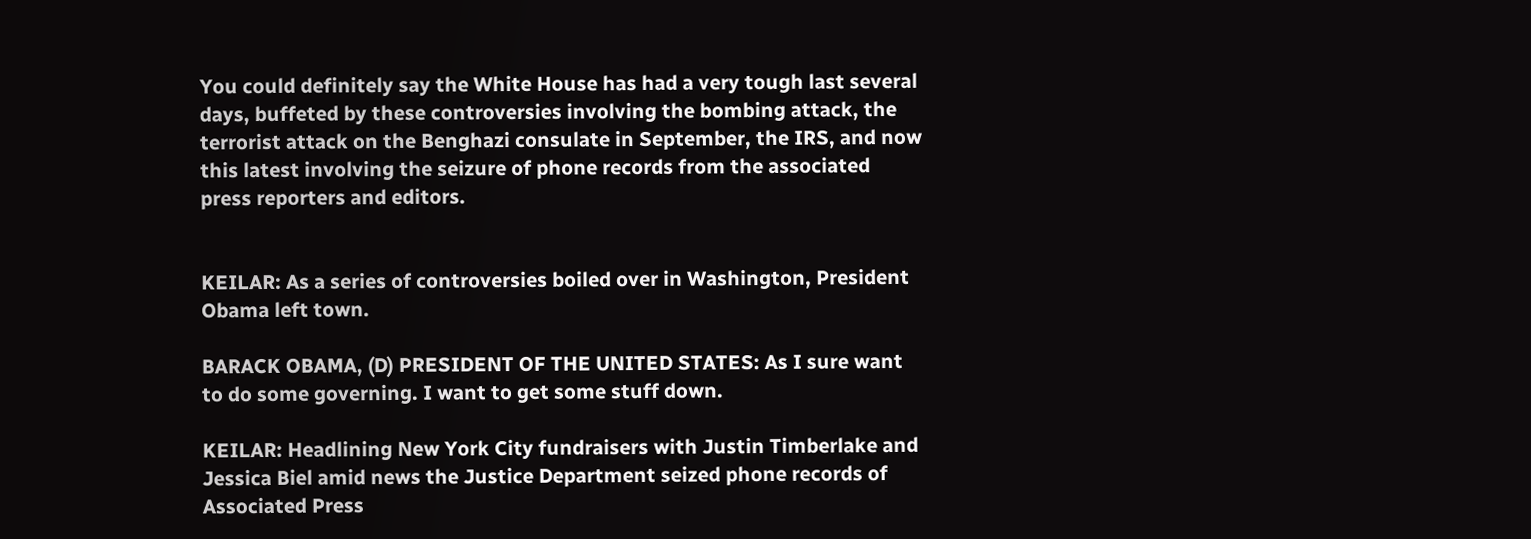You could definitely say the White House has had a very tough last several days, buffeted by these controversies involving the bombing attack, the terrorist attack on the Benghazi consulate in September, the IRS, and now this latest involving the seizure of phone records from the associated press reporters and editors.


KEILAR: As a series of controversies boiled over in Washington, President Obama left town.

BARACK OBAMA, (D) PRESIDENT OF THE UNITED STATES: As I sure want to do some governing. I want to get some stuff down.

KEILAR: Headlining New York City fundraisers with Justin Timberlake and Jessica Biel amid news the Justice Department seized phone records of Associated Press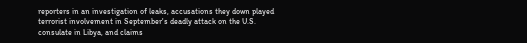reporters in an investigation of leaks, accusations they down played terrorist involvement in September's deadly attack on the U.S. consulate in Libya, and claims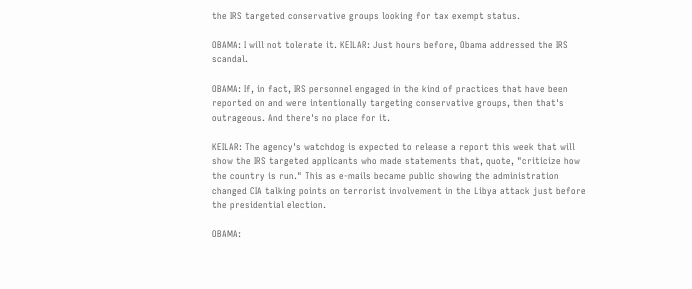the IRS targeted conservative groups looking for tax exempt status.

OBAMA: I will not tolerate it. KEILAR: Just hours before, Obama addressed the IRS scandal.

OBAMA: If, in fact, IRS personnel engaged in the kind of practices that have been reported on and were intentionally targeting conservative groups, then that's outrageous. And there's no place for it.

KEILAR: The agency's watchdog is expected to release a report this week that will show the IRS targeted applicants who made statements that, quote, "criticize how the country is run." This as e-mails became public showing the administration changed CIA talking points on terrorist involvement in the Libya attack just before the presidential election.

OBAMA: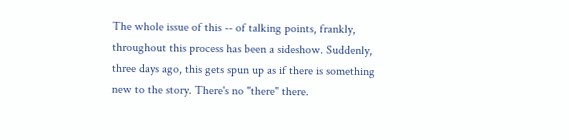The whole issue of this -- of talking points, frankly, throughout this process has been a sideshow. Suddenly, three days ago, this gets spun up as if there is something new to the story. There's no "there" there.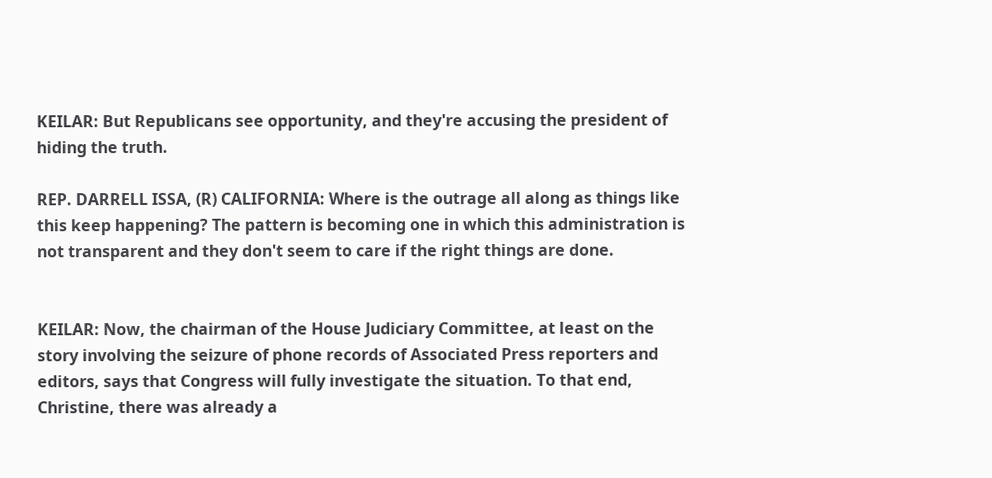KEILAR: But Republicans see opportunity, and they're accusing the president of hiding the truth.

REP. DARRELL ISSA, (R) CALIFORNIA: Where is the outrage all along as things like this keep happening? The pattern is becoming one in which this administration is not transparent and they don't seem to care if the right things are done.


KEILAR: Now, the chairman of the House Judiciary Committee, at least on the story involving the seizure of phone records of Associated Press reporters and editors, says that Congress will fully investigate the situation. To that end, Christine, there was already a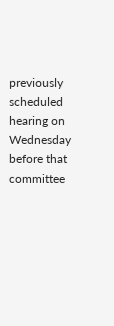previously scheduled hearing on Wednesday before that committee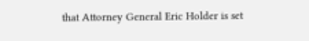that Attorney General Eric Holder is set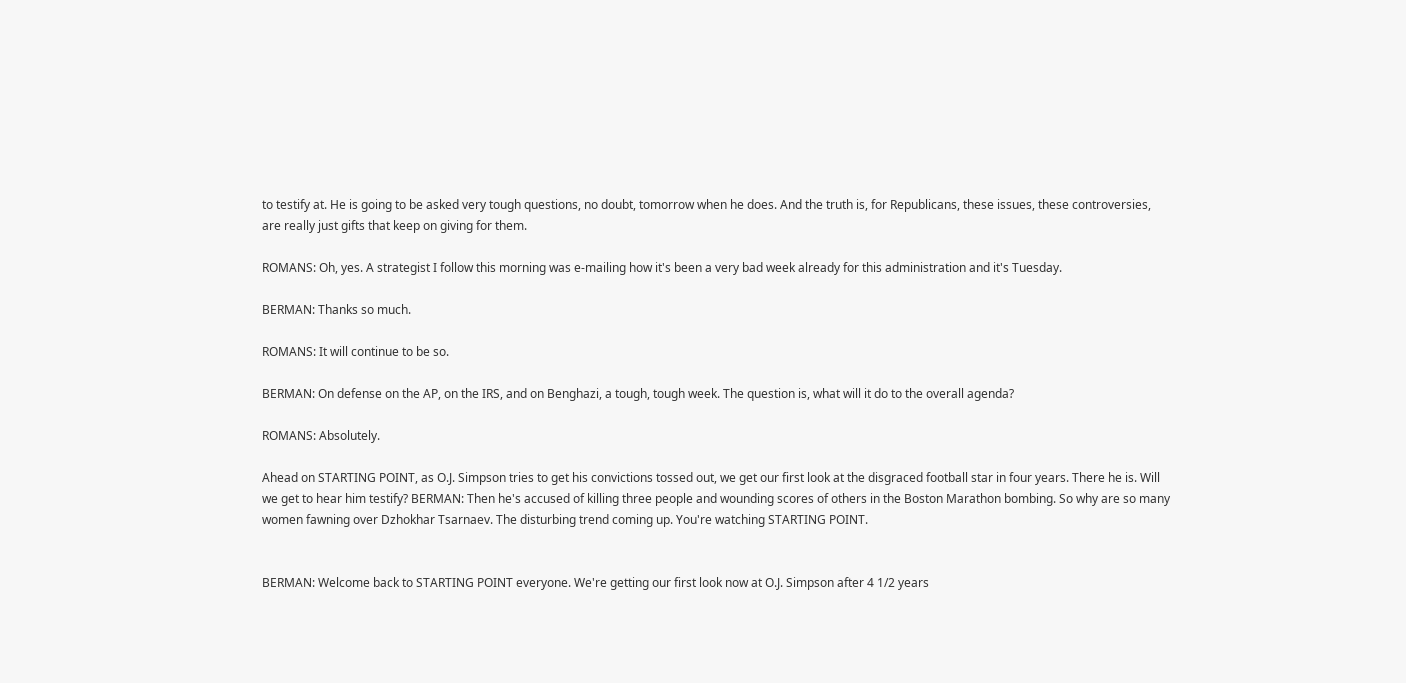to testify at. He is going to be asked very tough questions, no doubt, tomorrow when he does. And the truth is, for Republicans, these issues, these controversies, are really just gifts that keep on giving for them.

ROMANS: Oh, yes. A strategist I follow this morning was e-mailing how it's been a very bad week already for this administration and it's Tuesday.

BERMAN: Thanks so much.

ROMANS: It will continue to be so.

BERMAN: On defense on the AP, on the IRS, and on Benghazi, a tough, tough week. The question is, what will it do to the overall agenda?

ROMANS: Absolutely.

Ahead on STARTING POINT, as O.J. Simpson tries to get his convictions tossed out, we get our first look at the disgraced football star in four years. There he is. Will we get to hear him testify? BERMAN: Then he's accused of killing three people and wounding scores of others in the Boston Marathon bombing. So why are so many women fawning over Dzhokhar Tsarnaev. The disturbing trend coming up. You're watching STARTING POINT.


BERMAN: Welcome back to STARTING POINT everyone. We're getting our first look now at O.J. Simpson after 4 1/2 years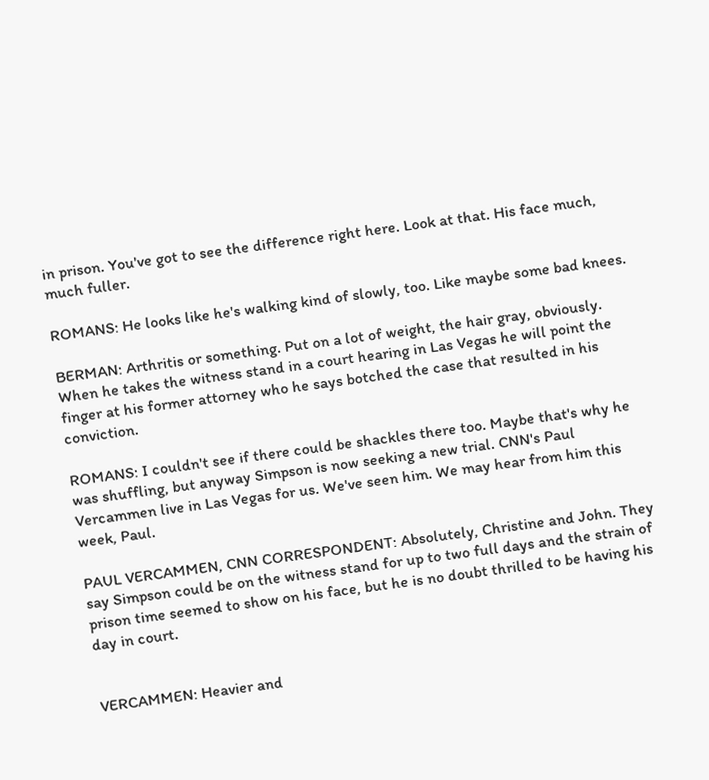in prison. You've got to see the difference right here. Look at that. His face much, much fuller.

ROMANS: He looks like he's walking kind of slowly, too. Like maybe some bad knees.

BERMAN: Arthritis or something. Put on a lot of weight, the hair gray, obviously. When he takes the witness stand in a court hearing in Las Vegas he will point the finger at his former attorney who he says botched the case that resulted in his conviction.

ROMANS: I couldn't see if there could be shackles there too. Maybe that's why he was shuffling, but anyway Simpson is now seeking a new trial. CNN's Paul Vercammen live in Las Vegas for us. We've seen him. We may hear from him this week, Paul.

PAUL VERCAMMEN, CNN CORRESPONDENT: Absolutely, Christine and John. They say Simpson could be on the witness stand for up to two full days and the strain of prison time seemed to show on his face, but he is no doubt thrilled to be having his day in court.


VERCAMMEN: Heavier and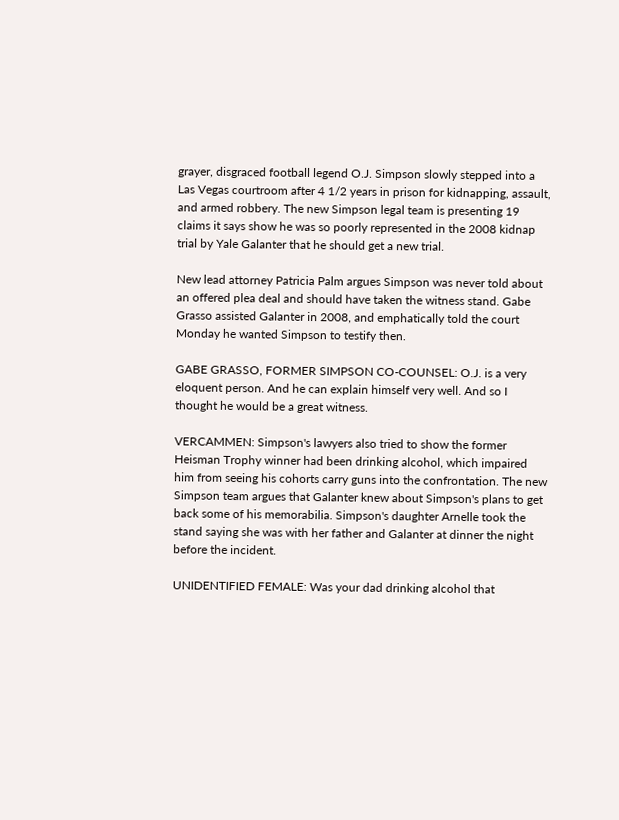grayer, disgraced football legend O.J. Simpson slowly stepped into a Las Vegas courtroom after 4 1/2 years in prison for kidnapping, assault, and armed robbery. The new Simpson legal team is presenting 19 claims it says show he was so poorly represented in the 2008 kidnap trial by Yale Galanter that he should get a new trial.

New lead attorney Patricia Palm argues Simpson was never told about an offered plea deal and should have taken the witness stand. Gabe Grasso assisted Galanter in 2008, and emphatically told the court Monday he wanted Simpson to testify then.

GABE GRASSO, FORMER SIMPSON CO-COUNSEL: O.J. is a very eloquent person. And he can explain himself very well. And so I thought he would be a great witness.

VERCAMMEN: Simpson's lawyers also tried to show the former Heisman Trophy winner had been drinking alcohol, which impaired him from seeing his cohorts carry guns into the confrontation. The new Simpson team argues that Galanter knew about Simpson's plans to get back some of his memorabilia. Simpson's daughter Arnelle took the stand saying she was with her father and Galanter at dinner the night before the incident.

UNIDENTIFIED FEMALE: Was your dad drinking alcohol that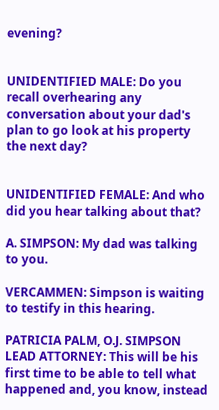evening?


UNIDENTIFIED MALE: Do you recall overhearing any conversation about your dad's plan to go look at his property the next day?


UNIDENTIFIED FEMALE: And who did you hear talking about that?

A. SIMPSON: My dad was talking to you.

VERCAMMEN: Simpson is waiting to testify in this hearing.

PATRICIA PALM, O.J. SIMPSON LEAD ATTORNEY: This will be his first time to be able to tell what happened and, you know, instead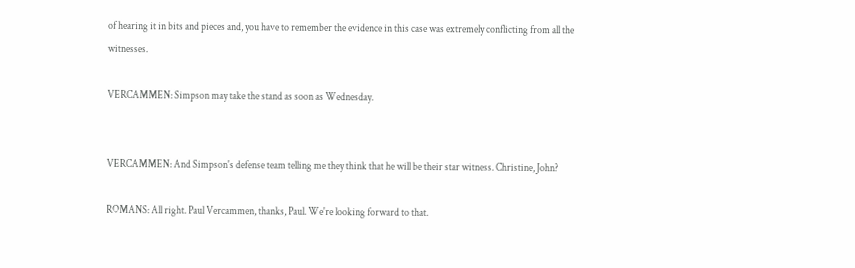of hearing it in bits and pieces and, you have to remember the evidence in this case was extremely conflicting from all the witnesses.

VERCAMMEN: Simpson may take the stand as soon as Wednesday.


VERCAMMEN: And Simpson's defense team telling me they think that he will be their star witness. Christine, John?

ROMANS: All right. Paul Vercammen, thanks, Paul. We're looking forward to that.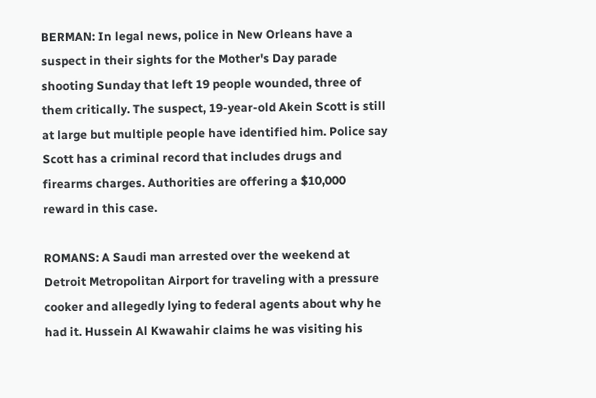BERMAN: In legal news, police in New Orleans have a suspect in their sights for the Mother's Day parade shooting Sunday that left 19 people wounded, three of them critically. The suspect, 19-year-old Akein Scott is still at large but multiple people have identified him. Police say Scott has a criminal record that includes drugs and firearms charges. Authorities are offering a $10,000 reward in this case.

ROMANS: A Saudi man arrested over the weekend at Detroit Metropolitan Airport for traveling with a pressure cooker and allegedly lying to federal agents about why he had it. Hussein Al Kwawahir claims he was visiting his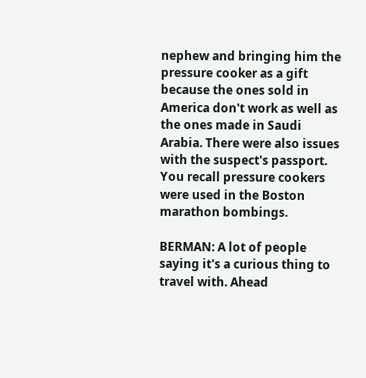nephew and bringing him the pressure cooker as a gift because the ones sold in America don't work as well as the ones made in Saudi Arabia. There were also issues with the suspect's passport. You recall pressure cookers were used in the Boston marathon bombings.

BERMAN: A lot of people saying it's a curious thing to travel with. Ahead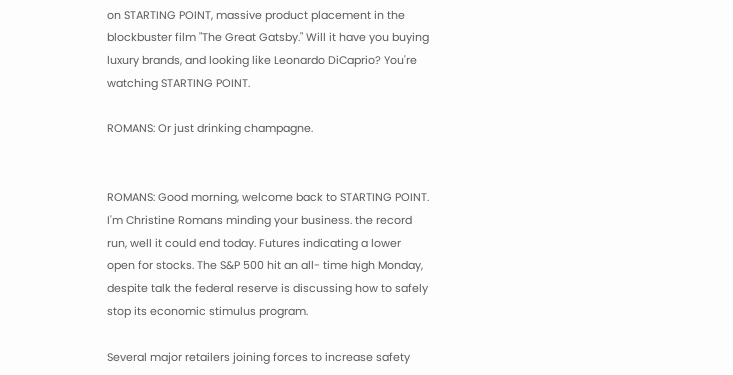on STARTING POINT, massive product placement in the blockbuster film "The Great Gatsby." Will it have you buying luxury brands, and looking like Leonardo DiCaprio? You're watching STARTING POINT.

ROMANS: Or just drinking champagne.


ROMANS: Good morning, welcome back to STARTING POINT. I'm Christine Romans minding your business. the record run, well it could end today. Futures indicating a lower open for stocks. The S&P 500 hit an all- time high Monday, despite talk the federal reserve is discussing how to safely stop its economic stimulus program.

Several major retailers joining forces to increase safety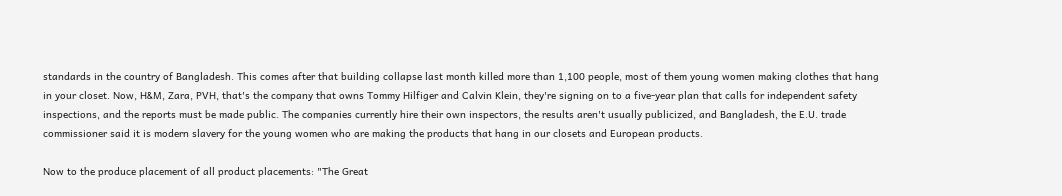standards in the country of Bangladesh. This comes after that building collapse last month killed more than 1,100 people, most of them young women making clothes that hang in your closet. Now, H&M, Zara, PVH, that's the company that owns Tommy Hilfiger and Calvin Klein, they're signing on to a five-year plan that calls for independent safety inspections, and the reports must be made public. The companies currently hire their own inspectors, the results aren't usually publicized, and Bangladesh, the E.U. trade commissioner said it is modern slavery for the young women who are making the products that hang in our closets and European products.

Now to the produce placement of all product placements: "The Great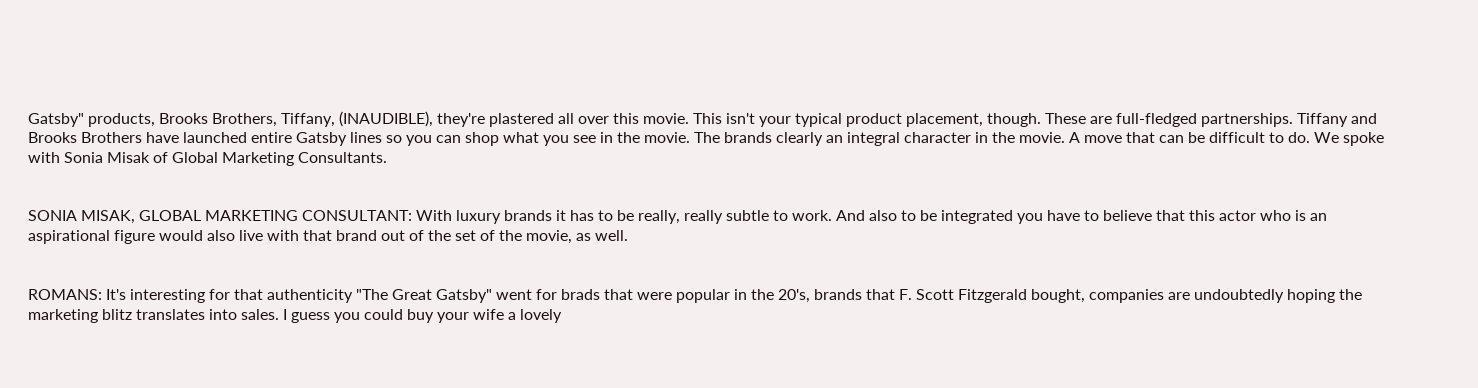Gatsby" products, Brooks Brothers, Tiffany, (INAUDIBLE), they're plastered all over this movie. This isn't your typical product placement, though. These are full-fledged partnerships. Tiffany and Brooks Brothers have launched entire Gatsby lines so you can shop what you see in the movie. The brands clearly an integral character in the movie. A move that can be difficult to do. We spoke with Sonia Misak of Global Marketing Consultants.


SONIA MISAK, GLOBAL MARKETING CONSULTANT: With luxury brands it has to be really, really subtle to work. And also to be integrated you have to believe that this actor who is an aspirational figure would also live with that brand out of the set of the movie, as well.


ROMANS: It's interesting for that authenticity "The Great Gatsby" went for brads that were popular in the 20's, brands that F. Scott Fitzgerald bought, companies are undoubtedly hoping the marketing blitz translates into sales. I guess you could buy your wife a lovely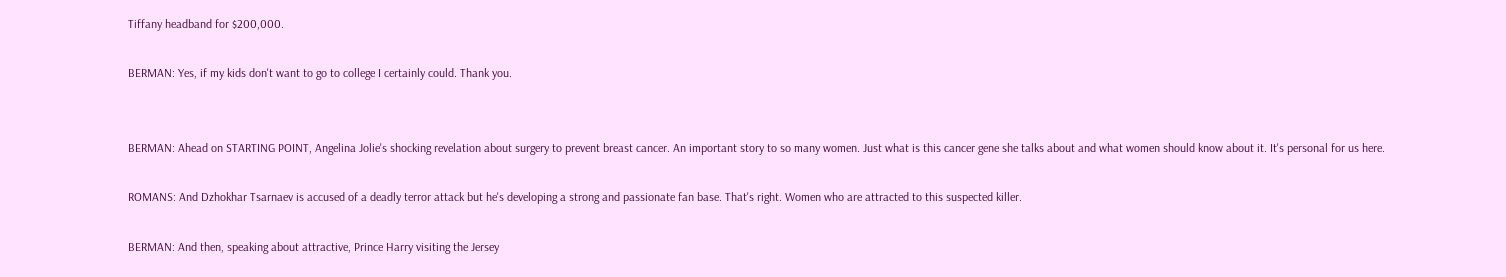Tiffany headband for $200,000.

BERMAN: Yes, if my kids don't want to go to college I certainly could. Thank you.


BERMAN: Ahead on STARTING POINT, Angelina Jolie's shocking revelation about surgery to prevent breast cancer. An important story to so many women. Just what is this cancer gene she talks about and what women should know about it. It's personal for us here.

ROMANS: And Dzhokhar Tsarnaev is accused of a deadly terror attack but he's developing a strong and passionate fan base. That's right. Women who are attracted to this suspected killer.

BERMAN: And then, speaking about attractive, Prince Harry visiting the Jersey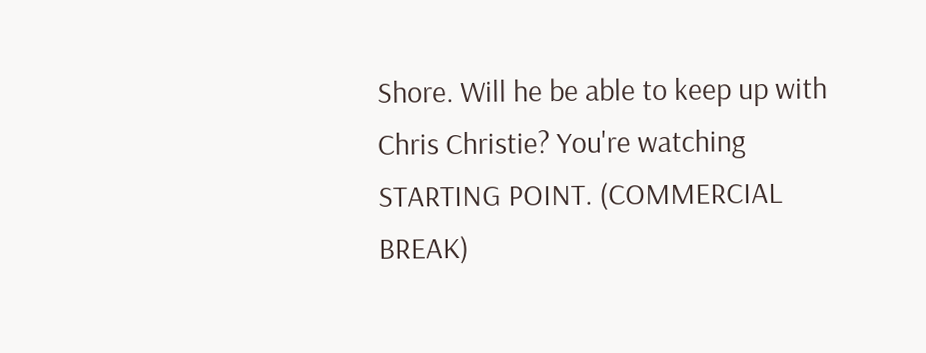Shore. Will he be able to keep up with Chris Christie? You're watching STARTING POINT. (COMMERCIAL BREAK)